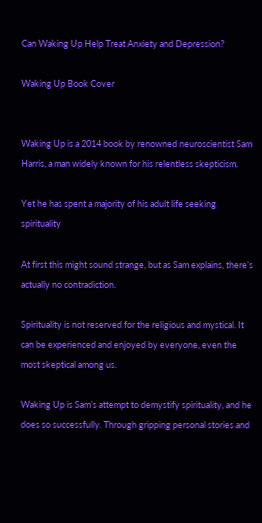Can Waking Up Help Treat Anxiety and Depression?

Waking Up Book Cover


Waking Up is a 2014 book by renowned neuroscientist Sam Harris, a man widely known for his relentless skepticism.

Yet he has spent a majority of his adult life seeking spirituality

At first this might sound strange, but as Sam explains, there’s actually no contradiction.

Spirituality is not reserved for the religious and mystical. It can be experienced and enjoyed by everyone, even the most skeptical among us.

Waking Up is Sam’s attempt to demystify spirituality, and he does so successfully. Through gripping personal stories and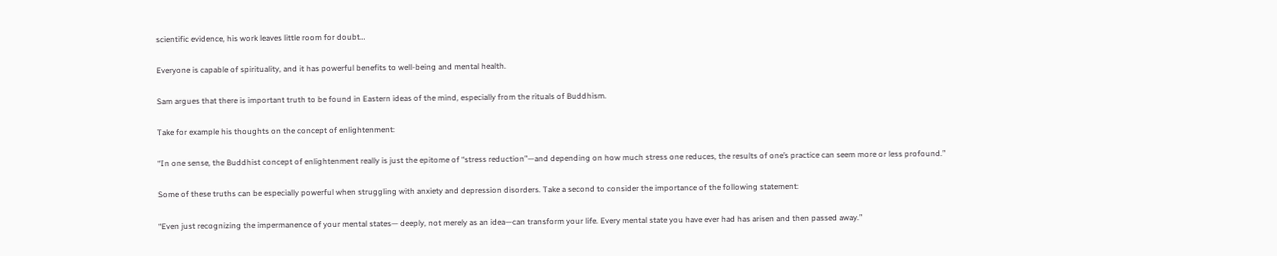scientific evidence, his work leaves little room for doubt…

Everyone is capable of spirituality, and it has powerful benefits to well-being and mental health.

Sam argues that there is important truth to be found in Eastern ideas of the mind, especially from the rituals of Buddhism.

Take for example his thoughts on the concept of enlightenment:

“In one sense, the Buddhist concept of enlightenment really is just the epitome of “stress reduction”—and depending on how much stress one reduces, the results of one’s practice can seem more or less profound.”

Some of these truths can be especially powerful when struggling with anxiety and depression disorders. Take a second to consider the importance of the following statement:

“Even just recognizing the impermanence of your mental states— deeply, not merely as an idea—can transform your life. Every mental state you have ever had has arisen and then passed away.”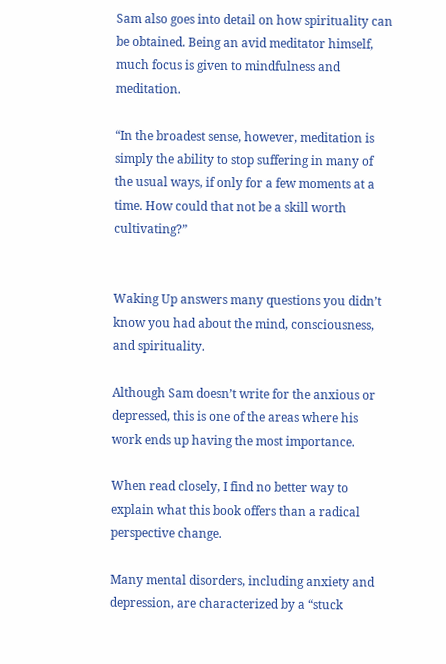Sam also goes into detail on how spirituality can be obtained. Being an avid meditator himself, much focus is given to mindfulness and meditation.

“In the broadest sense, however, meditation is simply the ability to stop suffering in many of the usual ways, if only for a few moments at a time. How could that not be a skill worth cultivating?”


Waking Up answers many questions you didn’t know you had about the mind, consciousness, and spirituality.

Although Sam doesn’t write for the anxious or depressed, this is one of the areas where his work ends up having the most importance.

When read closely, I find no better way to explain what this book offers than a radical perspective change.

Many mental disorders, including anxiety and depression, are characterized by a “stuck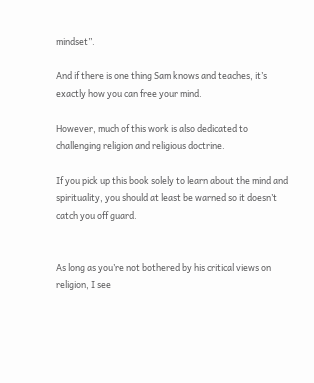mindset”.

And if there is one thing Sam knows and teaches, it’s exactly how you can free your mind.

However, much of this work is also dedicated to challenging religion and religious doctrine.

If you pick up this book solely to learn about the mind and spirituality, you should at least be warned so it doesn’t catch you off guard.


As long as you’re not bothered by his critical views on religion, I see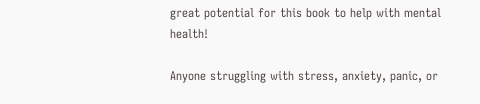great potential for this book to help with mental health!

Anyone struggling with stress, anxiety, panic, or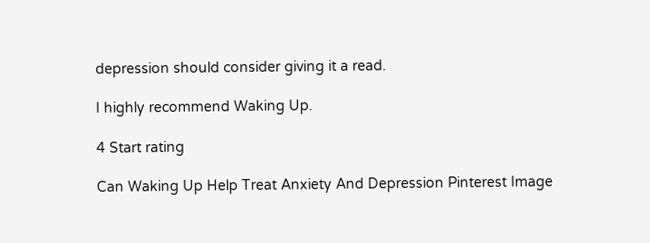depression should consider giving it a read.

I highly recommend Waking Up.

4 Start rating

Can Waking Up Help Treat Anxiety And Depression Pinterest Image